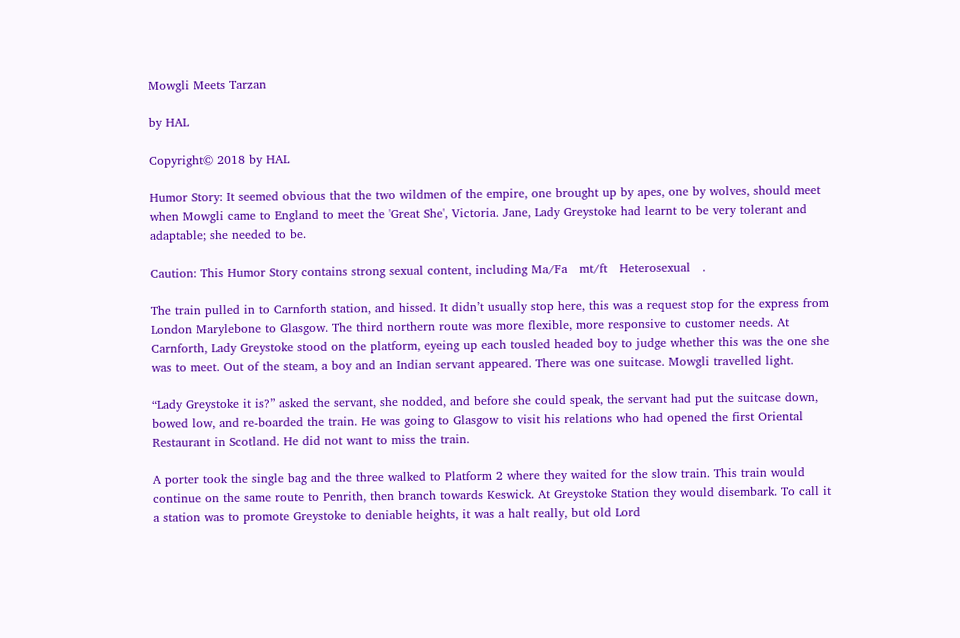Mowgli Meets Tarzan

by HAL

Copyright© 2018 by HAL

Humor Story: It seemed obvious that the two wildmen of the empire, one brought up by apes, one by wolves, should meet when Mowgli came to England to meet the 'Great She', Victoria. Jane, Lady Greystoke had learnt to be very tolerant and adaptable; she needed to be.

Caution: This Humor Story contains strong sexual content, including Ma/Fa   mt/ft   Heterosexual   .

The train pulled in to Carnforth station, and hissed. It didn’t usually stop here, this was a request stop for the express from London Marylebone to Glasgow. The third northern route was more flexible, more responsive to customer needs. At Carnforth, Lady Greystoke stood on the platform, eyeing up each tousled headed boy to judge whether this was the one she was to meet. Out of the steam, a boy and an Indian servant appeared. There was one suitcase. Mowgli travelled light.

“Lady Greystoke it is?” asked the servant, she nodded, and before she could speak, the servant had put the suitcase down, bowed low, and re-boarded the train. He was going to Glasgow to visit his relations who had opened the first Oriental Restaurant in Scotland. He did not want to miss the train.

A porter took the single bag and the three walked to Platform 2 where they waited for the slow train. This train would continue on the same route to Penrith, then branch towards Keswick. At Greystoke Station they would disembark. To call it a station was to promote Greystoke to deniable heights, it was a halt really, but old Lord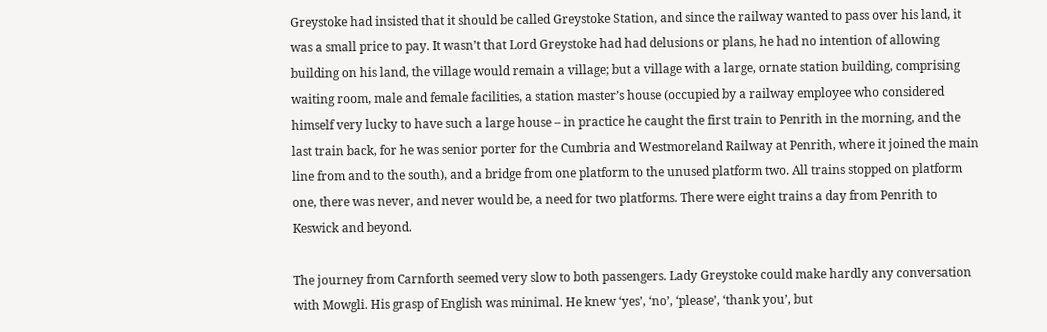Greystoke had insisted that it should be called Greystoke Station, and since the railway wanted to pass over his land, it was a small price to pay. It wasn’t that Lord Greystoke had had delusions or plans, he had no intention of allowing building on his land, the village would remain a village; but a village with a large, ornate station building, comprising waiting room, male and female facilities, a station master’s house (occupied by a railway employee who considered himself very lucky to have such a large house – in practice he caught the first train to Penrith in the morning, and the last train back, for he was senior porter for the Cumbria and Westmoreland Railway at Penrith, where it joined the main line from and to the south), and a bridge from one platform to the unused platform two. All trains stopped on platform one, there was never, and never would be, a need for two platforms. There were eight trains a day from Penrith to Keswick and beyond.

The journey from Carnforth seemed very slow to both passengers. Lady Greystoke could make hardly any conversation with Mowgli. His grasp of English was minimal. He knew ‘yes’, ‘no’, ‘please’, ‘thank you’, but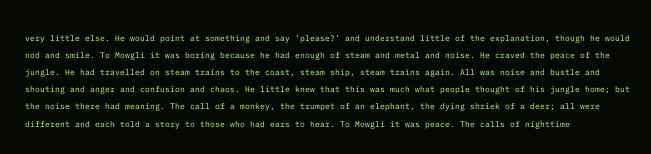very little else. He would point at something and say ‘please?’ and understand little of the explanation, though he would nod and smile. To Mowgli it was boring because he had enough of steam and metal and noise. He craved the peace of the jungle. He had travelled on steam trains to the coast, steam ship, steam trains again. All was noise and bustle and shouting and anger and confusion and chaos. He little knew that this was much what people thought of his jungle home; but the noise there had meaning. The call of a monkey, the trumpet of an elephant, the dying shriek of a deer; all were different and each told a story to those who had ears to hear. To Mowgli it was peace. The calls of nighttime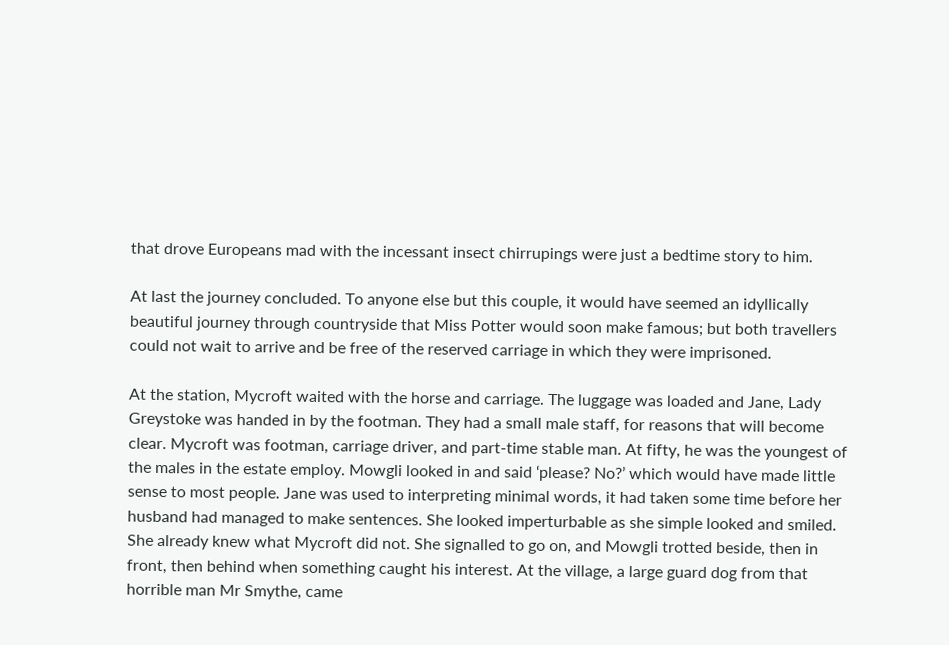that drove Europeans mad with the incessant insect chirrupings were just a bedtime story to him.

At last the journey concluded. To anyone else but this couple, it would have seemed an idyllically beautiful journey through countryside that Miss Potter would soon make famous; but both travellers could not wait to arrive and be free of the reserved carriage in which they were imprisoned.

At the station, Mycroft waited with the horse and carriage. The luggage was loaded and Jane, Lady Greystoke was handed in by the footman. They had a small male staff, for reasons that will become clear. Mycroft was footman, carriage driver, and part-time stable man. At fifty, he was the youngest of the males in the estate employ. Mowgli looked in and said ‘please? No?’ which would have made little sense to most people. Jane was used to interpreting minimal words, it had taken some time before her husband had managed to make sentences. She looked imperturbable as she simple looked and smiled. She already knew what Mycroft did not. She signalled to go on, and Mowgli trotted beside, then in front, then behind when something caught his interest. At the village, a large guard dog from that horrible man Mr Smythe, came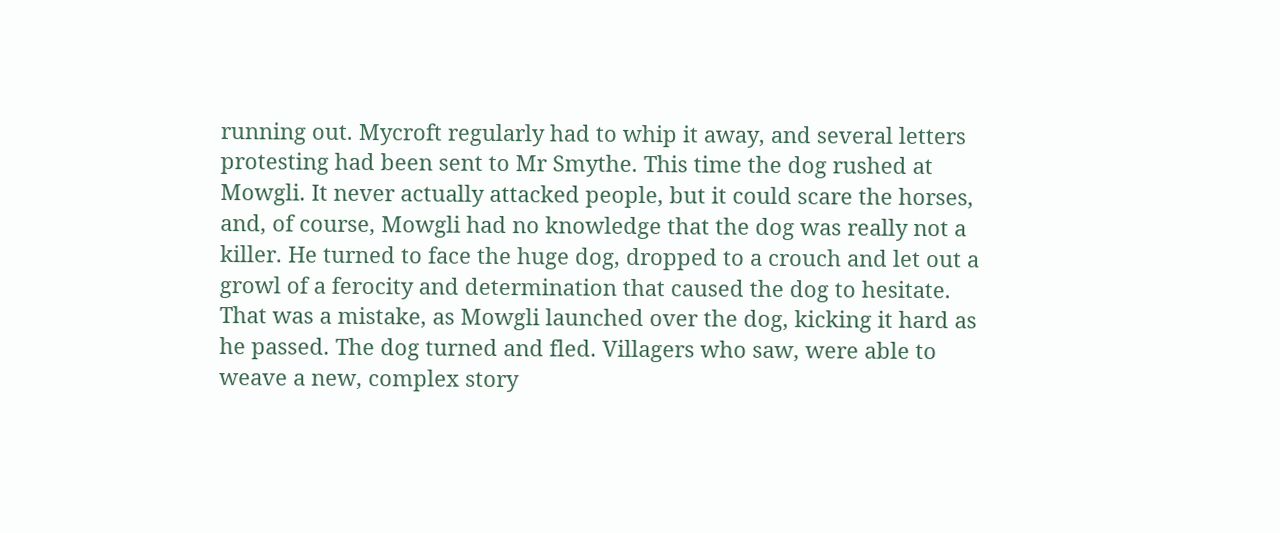running out. Mycroft regularly had to whip it away, and several letters protesting had been sent to Mr Smythe. This time the dog rushed at Mowgli. It never actually attacked people, but it could scare the horses, and, of course, Mowgli had no knowledge that the dog was really not a killer. He turned to face the huge dog, dropped to a crouch and let out a growl of a ferocity and determination that caused the dog to hesitate. That was a mistake, as Mowgli launched over the dog, kicking it hard as he passed. The dog turned and fled. Villagers who saw, were able to weave a new, complex story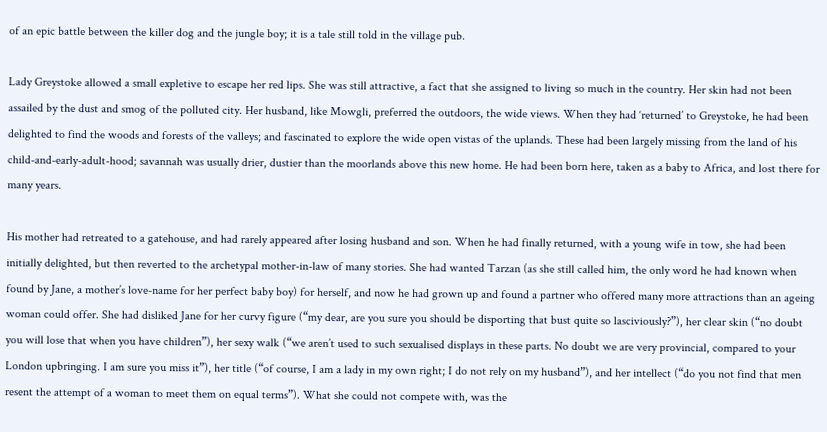of an epic battle between the killer dog and the jungle boy; it is a tale still told in the village pub.

Lady Greystoke allowed a small expletive to escape her red lips. She was still attractive, a fact that she assigned to living so much in the country. Her skin had not been assailed by the dust and smog of the polluted city. Her husband, like Mowgli, preferred the outdoors, the wide views. When they had ‘returned’ to Greystoke, he had been delighted to find the woods and forests of the valleys; and fascinated to explore the wide open vistas of the uplands. These had been largely missing from the land of his child-and-early-adult-hood; savannah was usually drier, dustier than the moorlands above this new home. He had been born here, taken as a baby to Africa, and lost there for many years.

His mother had retreated to a gatehouse, and had rarely appeared after losing husband and son. When he had finally returned, with a young wife in tow, she had been initially delighted, but then reverted to the archetypal mother-in-law of many stories. She had wanted Tarzan (as she still called him, the only word he had known when found by Jane, a mother’s love-name for her perfect baby boy) for herself, and now he had grown up and found a partner who offered many more attractions than an ageing woman could offer. She had disliked Jane for her curvy figure (“my dear, are you sure you should be disporting that bust quite so lasciviously?”), her clear skin (“no doubt you will lose that when you have children”), her sexy walk (“we aren’t used to such sexualised displays in these parts. No doubt we are very provincial, compared to your London upbringing. I am sure you miss it”), her title (“of course, I am a lady in my own right; I do not rely on my husband”), and her intellect (“do you not find that men resent the attempt of a woman to meet them on equal terms”). What she could not compete with, was the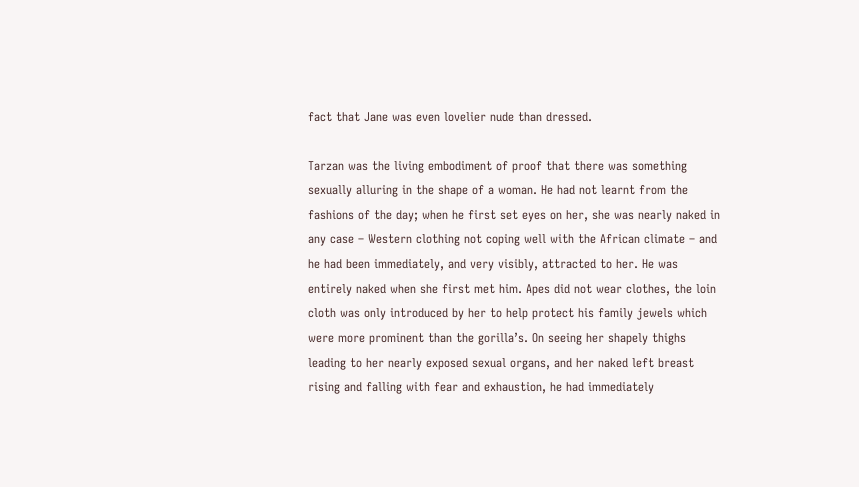fact that Jane was even lovelier nude than dressed.

Tarzan was the living embodiment of proof that there was something sexually alluring in the shape of a woman. He had not learnt from the fashions of the day; when he first set eyes on her, she was nearly naked in any case – Western clothing not coping well with the African climate – and he had been immediately, and very visibly, attracted to her. He was entirely naked when she first met him. Apes did not wear clothes, the loin cloth was only introduced by her to help protect his family jewels which were more prominent than the gorilla’s. On seeing her shapely thighs leading to her nearly exposed sexual organs, and her naked left breast rising and falling with fear and exhaustion, he had immediately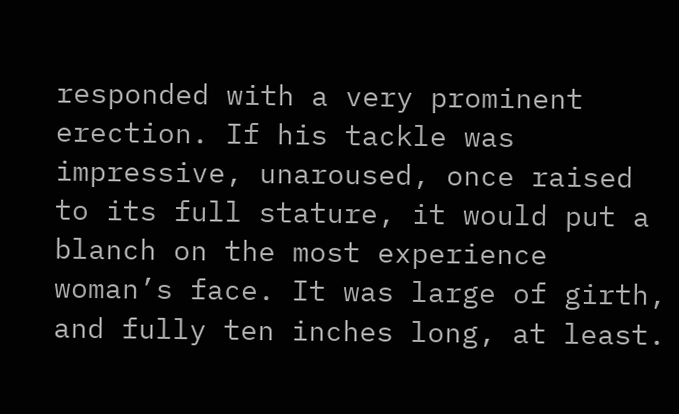responded with a very prominent erection. If his tackle was impressive, unaroused, once raised to its full stature, it would put a blanch on the most experience woman’s face. It was large of girth, and fully ten inches long, at least.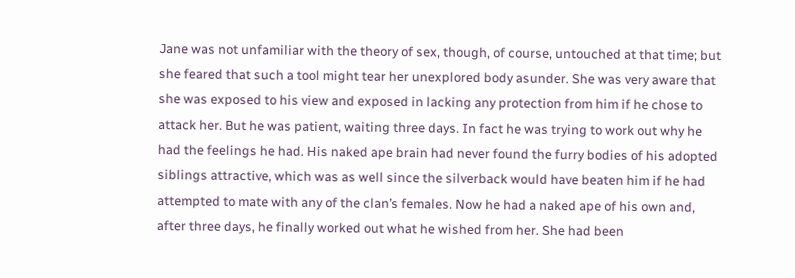Jane was not unfamiliar with the theory of sex, though, of course, untouched at that time; but she feared that such a tool might tear her unexplored body asunder. She was very aware that she was exposed to his view and exposed in lacking any protection from him if he chose to attack her. But he was patient, waiting three days. In fact he was trying to work out why he had the feelings he had. His naked ape brain had never found the furry bodies of his adopted siblings attractive, which was as well since the silverback would have beaten him if he had attempted to mate with any of the clan’s females. Now he had a naked ape of his own and, after three days, he finally worked out what he wished from her. She had been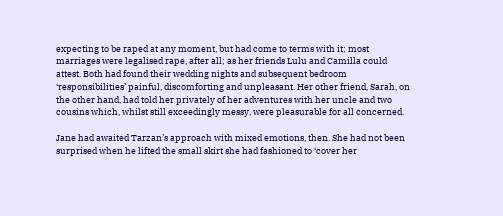expecting to be raped at any moment, but had come to terms with it; most marriages were legalised rape, after all; as her friends Lulu and Camilla could attest. Both had found their wedding nights and subsequent bedroom ‘responsibilities’ painful, discomforting and unpleasant. Her other friend, Sarah, on the other hand, had told her privately of her adventures with her uncle and two cousins which, whilst still exceedingly messy, were pleasurable for all concerned.

Jane had awaited Tarzan’s approach with mixed emotions, then. She had not been surprised when he lifted the small skirt she had fashioned to ‘cover her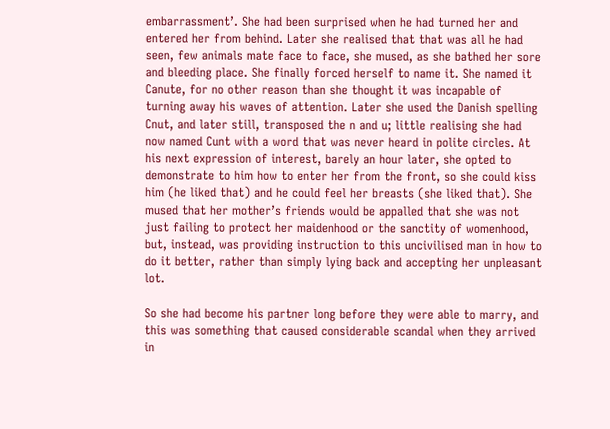embarrassment’. She had been surprised when he had turned her and entered her from behind. Later she realised that that was all he had seen, few animals mate face to face, she mused, as she bathed her sore and bleeding place. She finally forced herself to name it. She named it Canute, for no other reason than she thought it was incapable of turning away his waves of attention. Later she used the Danish spelling Cnut, and later still, transposed the n and u; little realising she had now named Cunt with a word that was never heard in polite circles. At his next expression of interest, barely an hour later, she opted to demonstrate to him how to enter her from the front, so she could kiss him (he liked that) and he could feel her breasts (she liked that). She mused that her mother’s friends would be appalled that she was not just failing to protect her maidenhood or the sanctity of womenhood, but, instead, was providing instruction to this uncivilised man in how to do it better, rather than simply lying back and accepting her unpleasant lot.

So she had become his partner long before they were able to marry, and this was something that caused considerable scandal when they arrived in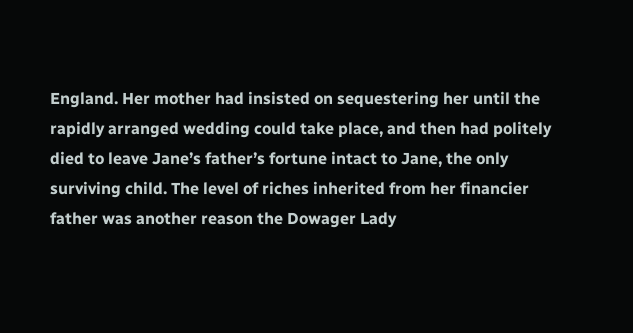England. Her mother had insisted on sequestering her until the rapidly arranged wedding could take place, and then had politely died to leave Jane’s father’s fortune intact to Jane, the only surviving child. The level of riches inherited from her financier father was another reason the Dowager Lady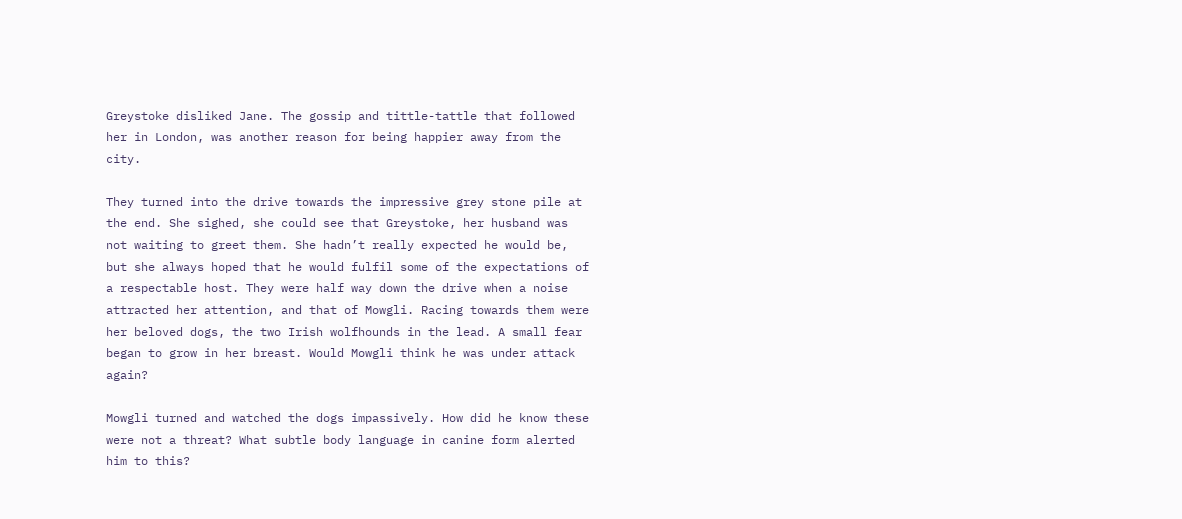Greystoke disliked Jane. The gossip and tittle-tattle that followed her in London, was another reason for being happier away from the city.

They turned into the drive towards the impressive grey stone pile at the end. She sighed, she could see that Greystoke, her husband was not waiting to greet them. She hadn’t really expected he would be, but she always hoped that he would fulfil some of the expectations of a respectable host. They were half way down the drive when a noise attracted her attention, and that of Mowgli. Racing towards them were her beloved dogs, the two Irish wolfhounds in the lead. A small fear began to grow in her breast. Would Mowgli think he was under attack again?

Mowgli turned and watched the dogs impassively. How did he know these were not a threat? What subtle body language in canine form alerted him to this?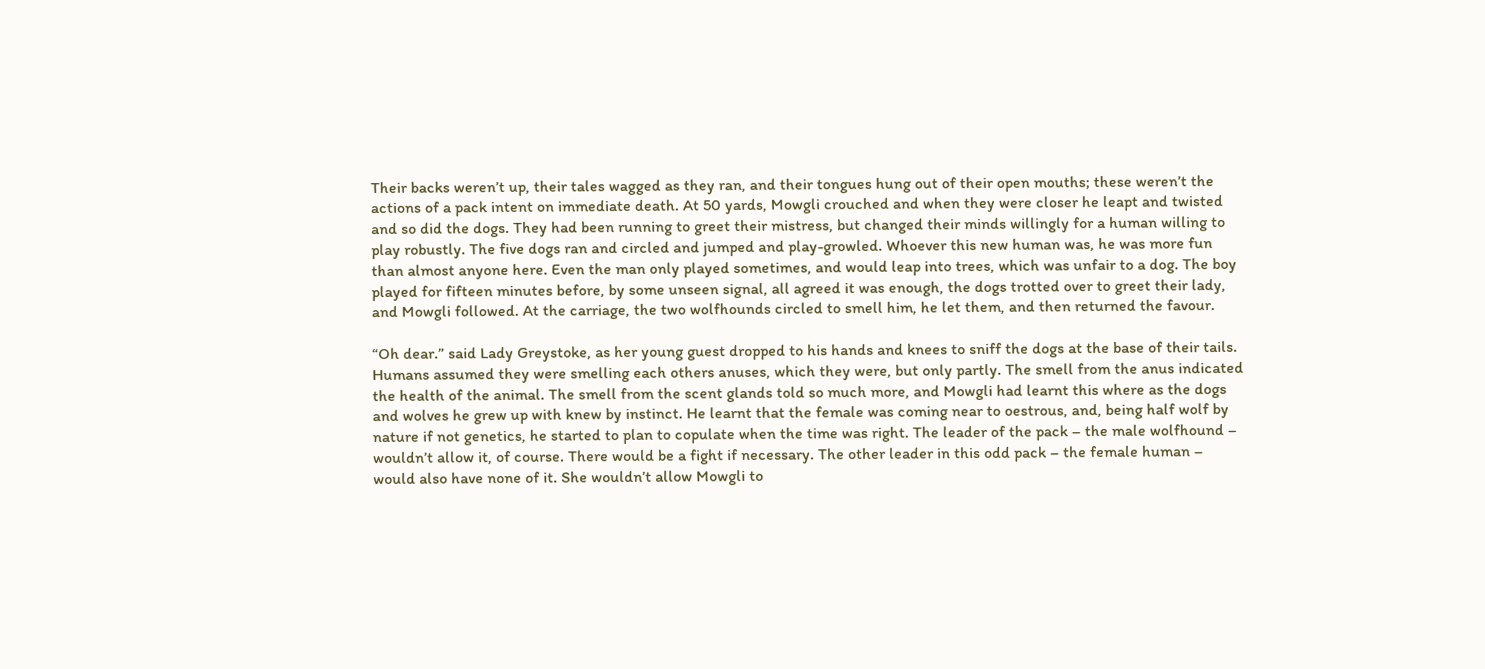Their backs weren’t up, their tales wagged as they ran, and their tongues hung out of their open mouths; these weren’t the actions of a pack intent on immediate death. At 50 yards, Mowgli crouched and when they were closer he leapt and twisted and so did the dogs. They had been running to greet their mistress, but changed their minds willingly for a human willing to play robustly. The five dogs ran and circled and jumped and play-growled. Whoever this new human was, he was more fun than almost anyone here. Even the man only played sometimes, and would leap into trees, which was unfair to a dog. The boy played for fifteen minutes before, by some unseen signal, all agreed it was enough, the dogs trotted over to greet their lady, and Mowgli followed. At the carriage, the two wolfhounds circled to smell him, he let them, and then returned the favour.

“Oh dear.” said Lady Greystoke, as her young guest dropped to his hands and knees to sniff the dogs at the base of their tails. Humans assumed they were smelling each others anuses, which they were, but only partly. The smell from the anus indicated the health of the animal. The smell from the scent glands told so much more, and Mowgli had learnt this where as the dogs and wolves he grew up with knew by instinct. He learnt that the female was coming near to oestrous, and, being half wolf by nature if not genetics, he started to plan to copulate when the time was right. The leader of the pack – the male wolfhound – wouldn’t allow it, of course. There would be a fight if necessary. The other leader in this odd pack – the female human – would also have none of it. She wouldn’t allow Mowgli to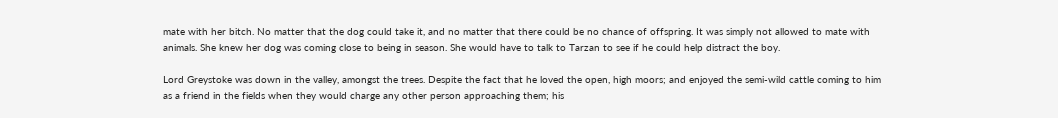mate with her bitch. No matter that the dog could take it, and no matter that there could be no chance of offspring. It was simply not allowed to mate with animals. She knew her dog was coming close to being in season. She would have to talk to Tarzan to see if he could help distract the boy.

Lord Greystoke was down in the valley, amongst the trees. Despite the fact that he loved the open, high moors; and enjoyed the semi-wild cattle coming to him as a friend in the fields when they would charge any other person approaching them; his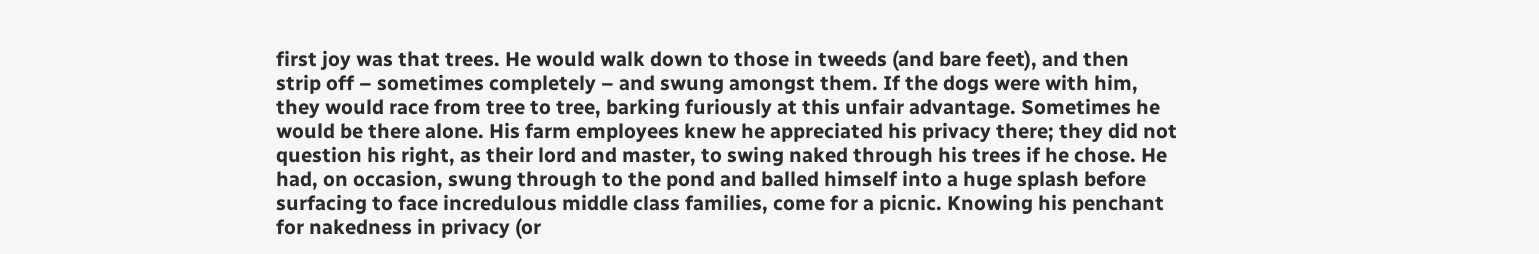first joy was that trees. He would walk down to those in tweeds (and bare feet), and then strip off – sometimes completely – and swung amongst them. If the dogs were with him, they would race from tree to tree, barking furiously at this unfair advantage. Sometimes he would be there alone. His farm employees knew he appreciated his privacy there; they did not question his right, as their lord and master, to swing naked through his trees if he chose. He had, on occasion, swung through to the pond and balled himself into a huge splash before surfacing to face incredulous middle class families, come for a picnic. Knowing his penchant for nakedness in privacy (or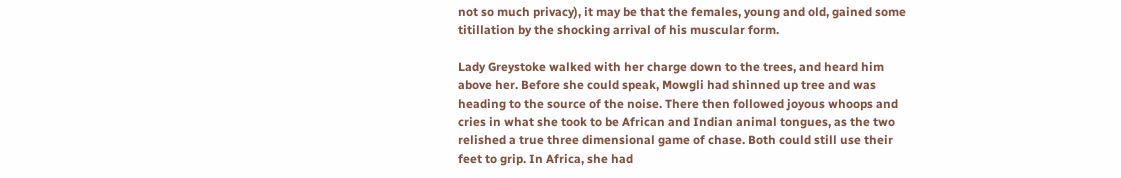not so much privacy), it may be that the females, young and old, gained some titillation by the shocking arrival of his muscular form.

Lady Greystoke walked with her charge down to the trees, and heard him above her. Before she could speak, Mowgli had shinned up tree and was heading to the source of the noise. There then followed joyous whoops and cries in what she took to be African and Indian animal tongues, as the two relished a true three dimensional game of chase. Both could still use their feet to grip. In Africa, she had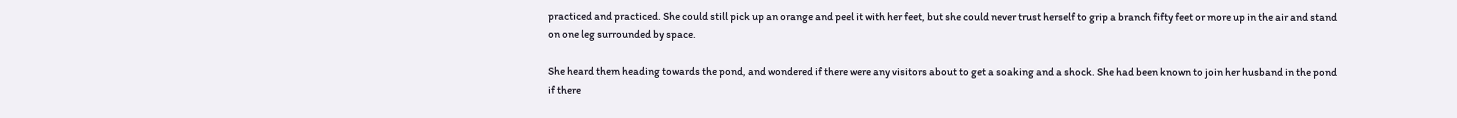practiced and practiced. She could still pick up an orange and peel it with her feet, but she could never trust herself to grip a branch fifty feet or more up in the air and stand on one leg surrounded by space.

She heard them heading towards the pond, and wondered if there were any visitors about to get a soaking and a shock. She had been known to join her husband in the pond if there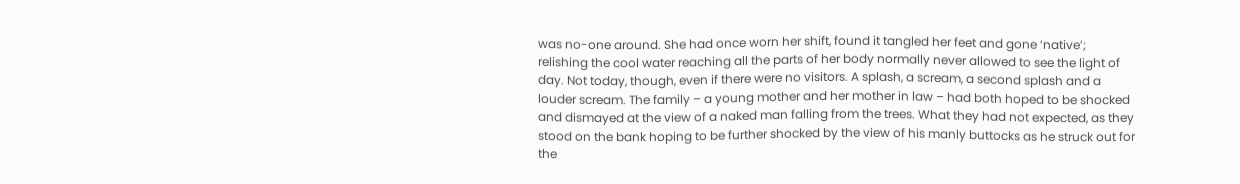was no-one around. She had once worn her shift, found it tangled her feet and gone ‘native’; relishing the cool water reaching all the parts of her body normally never allowed to see the light of day. Not today, though, even if there were no visitors. A splash, a scream, a second splash and a louder scream. The family – a young mother and her mother in law – had both hoped to be shocked and dismayed at the view of a naked man falling from the trees. What they had not expected, as they stood on the bank hoping to be further shocked by the view of his manly buttocks as he struck out for the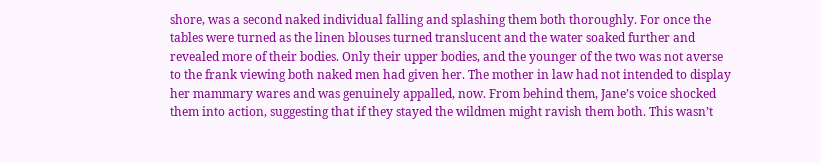shore, was a second naked individual falling and splashing them both thoroughly. For once the tables were turned as the linen blouses turned translucent and the water soaked further and revealed more of their bodies. Only their upper bodies, and the younger of the two was not averse to the frank viewing both naked men had given her. The mother in law had not intended to display her mammary wares and was genuinely appalled, now. From behind them, Jane’s voice shocked them into action, suggesting that if they stayed the wildmen might ravish them both. This wasn’t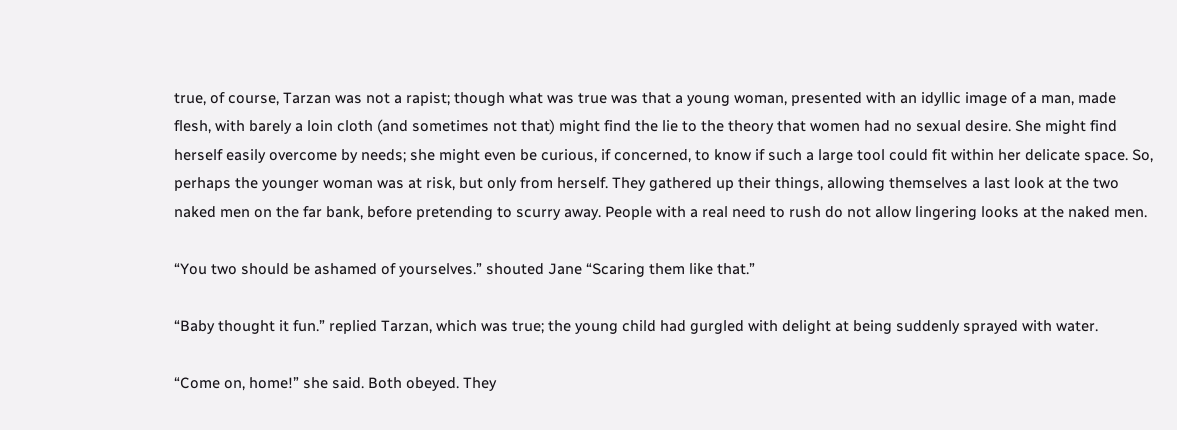true, of course, Tarzan was not a rapist; though what was true was that a young woman, presented with an idyllic image of a man, made flesh, with barely a loin cloth (and sometimes not that) might find the lie to the theory that women had no sexual desire. She might find herself easily overcome by needs; she might even be curious, if concerned, to know if such a large tool could fit within her delicate space. So, perhaps the younger woman was at risk, but only from herself. They gathered up their things, allowing themselves a last look at the two naked men on the far bank, before pretending to scurry away. People with a real need to rush do not allow lingering looks at the naked men.

“You two should be ashamed of yourselves.” shouted Jane “Scaring them like that.”

“Baby thought it fun.” replied Tarzan, which was true; the young child had gurgled with delight at being suddenly sprayed with water.

“Come on, home!” she said. Both obeyed. They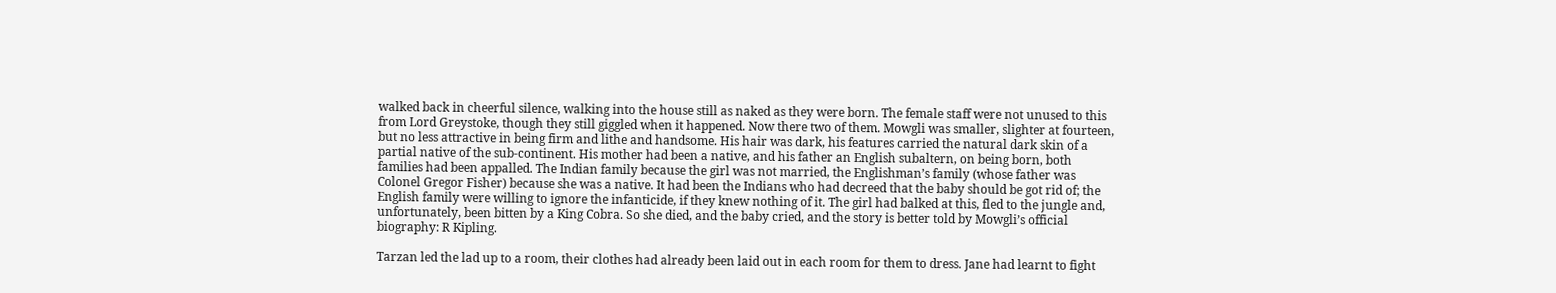walked back in cheerful silence, walking into the house still as naked as they were born. The female staff were not unused to this from Lord Greystoke, though they still giggled when it happened. Now there two of them. Mowgli was smaller, slighter at fourteen, but no less attractive in being firm and lithe and handsome. His hair was dark, his features carried the natural dark skin of a partial native of the sub-continent. His mother had been a native, and his father an English subaltern, on being born, both families had been appalled. The Indian family because the girl was not married, the Englishman’s family (whose father was Colonel Gregor Fisher) because she was a native. It had been the Indians who had decreed that the baby should be got rid of; the English family were willing to ignore the infanticide, if they knew nothing of it. The girl had balked at this, fled to the jungle and, unfortunately, been bitten by a King Cobra. So she died, and the baby cried, and the story is better told by Mowgli’s official biography: R Kipling.

Tarzan led the lad up to a room, their clothes had already been laid out in each room for them to dress. Jane had learnt to fight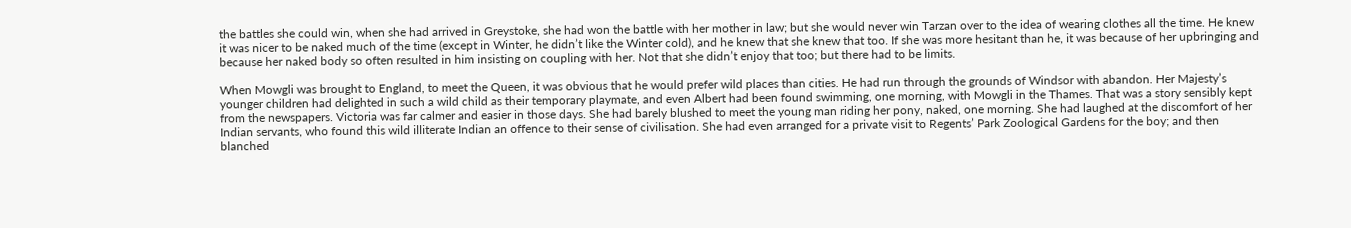the battles she could win, when she had arrived in Greystoke, she had won the battle with her mother in law; but she would never win Tarzan over to the idea of wearing clothes all the time. He knew it was nicer to be naked much of the time (except in Winter, he didn’t like the Winter cold), and he knew that she knew that too. If she was more hesitant than he, it was because of her upbringing and because her naked body so often resulted in him insisting on coupling with her. Not that she didn’t enjoy that too; but there had to be limits.

When Mowgli was brought to England, to meet the Queen, it was obvious that he would prefer wild places than cities. He had run through the grounds of Windsor with abandon. Her Majesty’s younger children had delighted in such a wild child as their temporary playmate, and even Albert had been found swimming, one morning, with Mowgli in the Thames. That was a story sensibly kept from the newspapers. Victoria was far calmer and easier in those days. She had barely blushed to meet the young man riding her pony, naked, one morning. She had laughed at the discomfort of her Indian servants, who found this wild illiterate Indian an offence to their sense of civilisation. She had even arranged for a private visit to Regents’ Park Zoological Gardens for the boy; and then blanched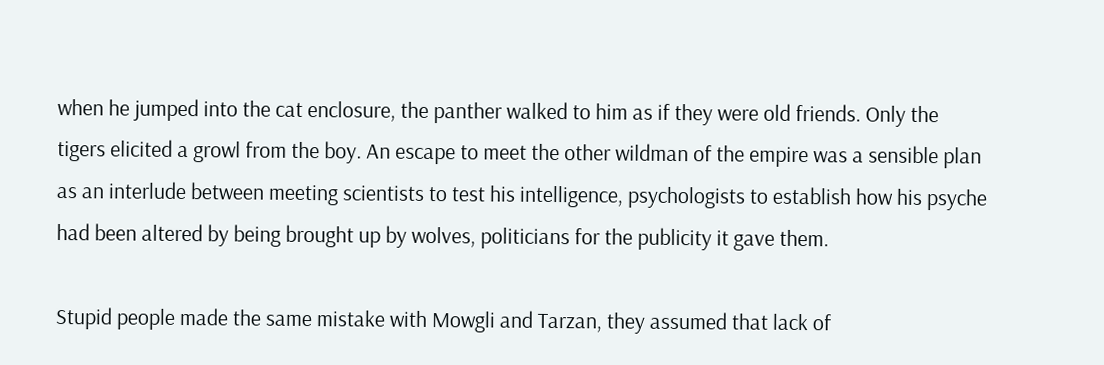when he jumped into the cat enclosure, the panther walked to him as if they were old friends. Only the tigers elicited a growl from the boy. An escape to meet the other wildman of the empire was a sensible plan as an interlude between meeting scientists to test his intelligence, psychologists to establish how his psyche had been altered by being brought up by wolves, politicians for the publicity it gave them.

Stupid people made the same mistake with Mowgli and Tarzan, they assumed that lack of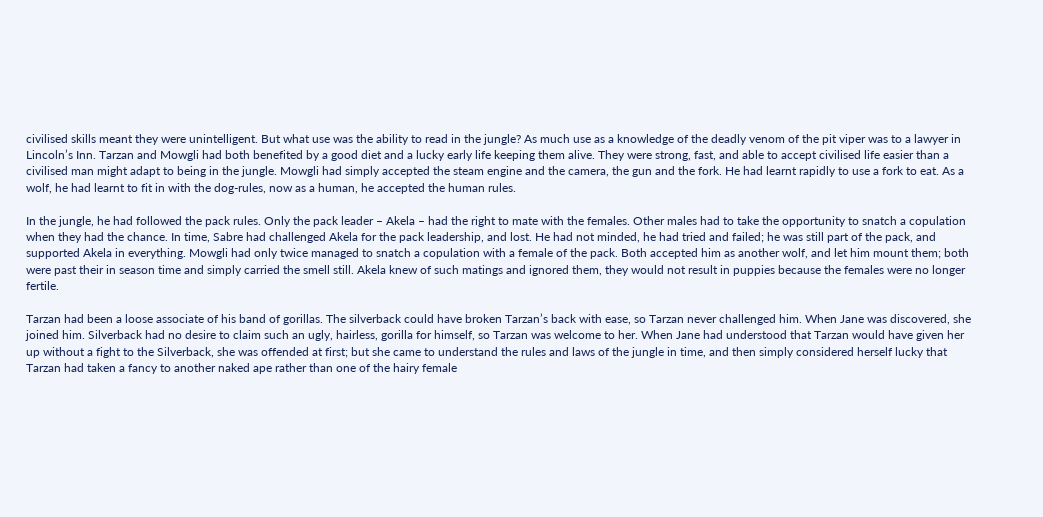civilised skills meant they were unintelligent. But what use was the ability to read in the jungle? As much use as a knowledge of the deadly venom of the pit viper was to a lawyer in Lincoln’s Inn. Tarzan and Mowgli had both benefited by a good diet and a lucky early life keeping them alive. They were strong, fast, and able to accept civilised life easier than a civilised man might adapt to being in the jungle. Mowgli had simply accepted the steam engine and the camera, the gun and the fork. He had learnt rapidly to use a fork to eat. As a wolf, he had learnt to fit in with the dog-rules, now as a human, he accepted the human rules.

In the jungle, he had followed the pack rules. Only the pack leader – Akela – had the right to mate with the females. Other males had to take the opportunity to snatch a copulation when they had the chance. In time, Sabre had challenged Akela for the pack leadership, and lost. He had not minded, he had tried and failed; he was still part of the pack, and supported Akela in everything. Mowgli had only twice managed to snatch a copulation with a female of the pack. Both accepted him as another wolf, and let him mount them; both were past their in season time and simply carried the smell still. Akela knew of such matings and ignored them, they would not result in puppies because the females were no longer fertile.

Tarzan had been a loose associate of his band of gorillas. The silverback could have broken Tarzan’s back with ease, so Tarzan never challenged him. When Jane was discovered, she joined him. Silverback had no desire to claim such an ugly, hairless, gorilla for himself, so Tarzan was welcome to her. When Jane had understood that Tarzan would have given her up without a fight to the Silverback, she was offended at first; but she came to understand the rules and laws of the jungle in time, and then simply considered herself lucky that Tarzan had taken a fancy to another naked ape rather than one of the hairy female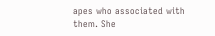apes who associated with them. She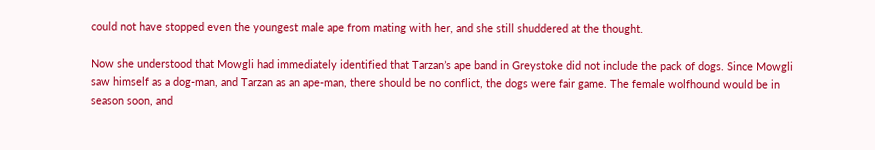could not have stopped even the youngest male ape from mating with her, and she still shuddered at the thought.

Now she understood that Mowgli had immediately identified that Tarzan’s ape band in Greystoke did not include the pack of dogs. Since Mowgli saw himself as a dog-man, and Tarzan as an ape-man, there should be no conflict, the dogs were fair game. The female wolfhound would be in season soon, and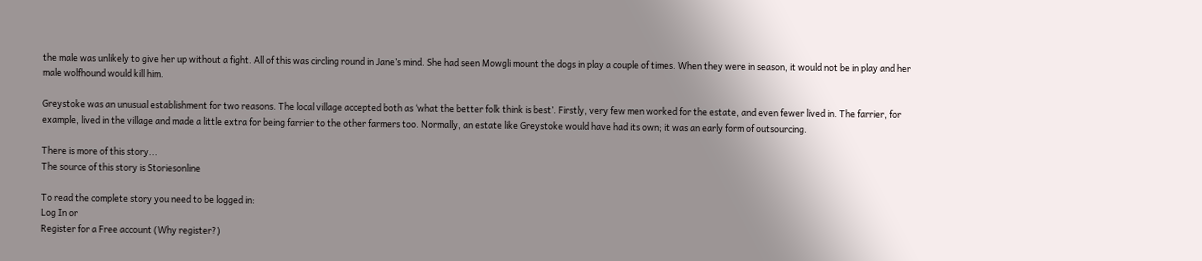the male was unlikely to give her up without a fight. All of this was circling round in Jane’s mind. She had seen Mowgli mount the dogs in play a couple of times. When they were in season, it would not be in play and her male wolfhound would kill him.

Greystoke was an unusual establishment for two reasons. The local village accepted both as ‘what the better folk think is best’. Firstly, very few men worked for the estate, and even fewer lived in. The farrier, for example, lived in the village and made a little extra for being farrier to the other farmers too. Normally, an estate like Greystoke would have had its own; it was an early form of outsourcing.

There is more of this story...
The source of this story is Storiesonline

To read the complete story you need to be logged in:
Log In or
Register for a Free account (Why register?)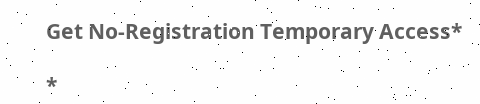Get No-Registration Temporary Access*

*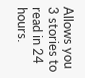Allows you 3 stories to read in 24 hours.